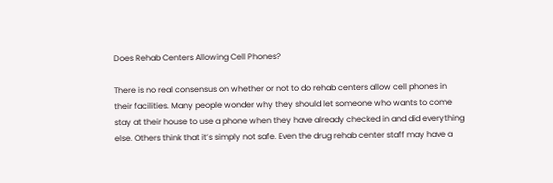Does Rehab Centers Allowing Cell Phones?

There is no real consensus on whether or not to do rehab centers allow cell phones in their facilities. Many people wonder why they should let someone who wants to come stay at their house to use a phone when they have already checked in and did everything else. Others think that it’s simply not safe. Even the drug rehab center staff may have a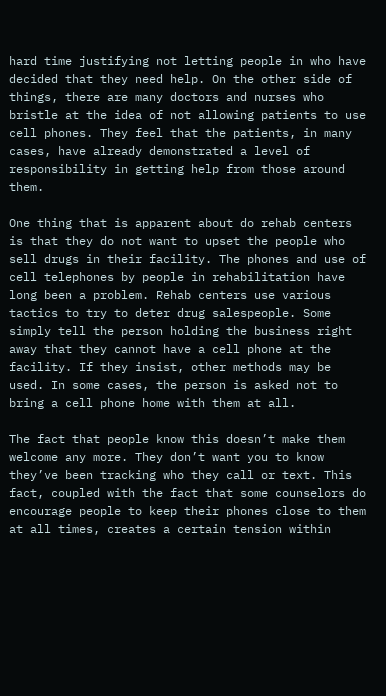hard time justifying not letting people in who have decided that they need help. On the other side of things, there are many doctors and nurses who bristle at the idea of not allowing patients to use cell phones. They feel that the patients, in many cases, have already demonstrated a level of responsibility in getting help from those around them.

One thing that is apparent about do rehab centers is that they do not want to upset the people who sell drugs in their facility. The phones and use of cell telephones by people in rehabilitation have long been a problem. Rehab centers use various tactics to try to deter drug salespeople. Some simply tell the person holding the business right away that they cannot have a cell phone at the facility. If they insist, other methods may be used. In some cases, the person is asked not to bring a cell phone home with them at all.

The fact that people know this doesn’t make them welcome any more. They don’t want you to know they’ve been tracking who they call or text. This fact, coupled with the fact that some counselors do encourage people to keep their phones close to them at all times, creates a certain tension within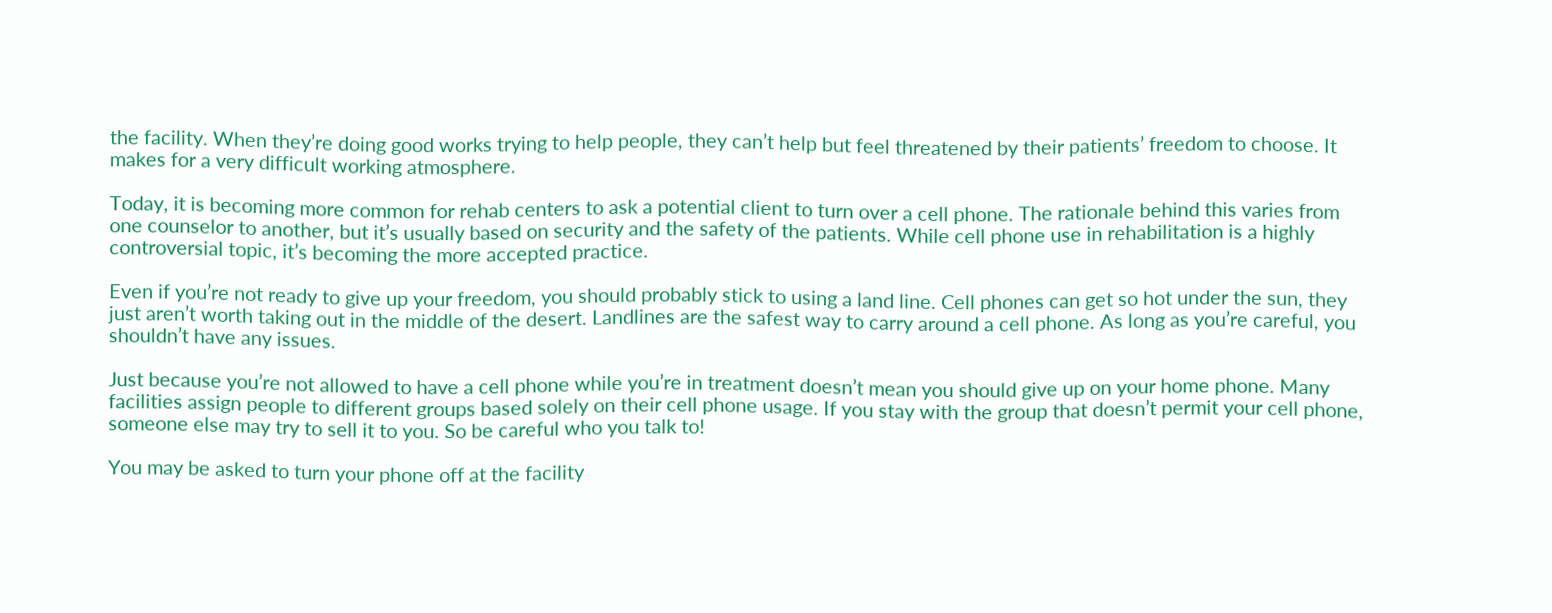the facility. When they’re doing good works trying to help people, they can’t help but feel threatened by their patients’ freedom to choose. It makes for a very difficult working atmosphere.

Today, it is becoming more common for rehab centers to ask a potential client to turn over a cell phone. The rationale behind this varies from one counselor to another, but it’s usually based on security and the safety of the patients. While cell phone use in rehabilitation is a highly controversial topic, it’s becoming the more accepted practice.

Even if you’re not ready to give up your freedom, you should probably stick to using a land line. Cell phones can get so hot under the sun, they just aren’t worth taking out in the middle of the desert. Landlines are the safest way to carry around a cell phone. As long as you’re careful, you shouldn’t have any issues.

Just because you’re not allowed to have a cell phone while you’re in treatment doesn’t mean you should give up on your home phone. Many facilities assign people to different groups based solely on their cell phone usage. If you stay with the group that doesn’t permit your cell phone, someone else may try to sell it to you. So be careful who you talk to!

You may be asked to turn your phone off at the facility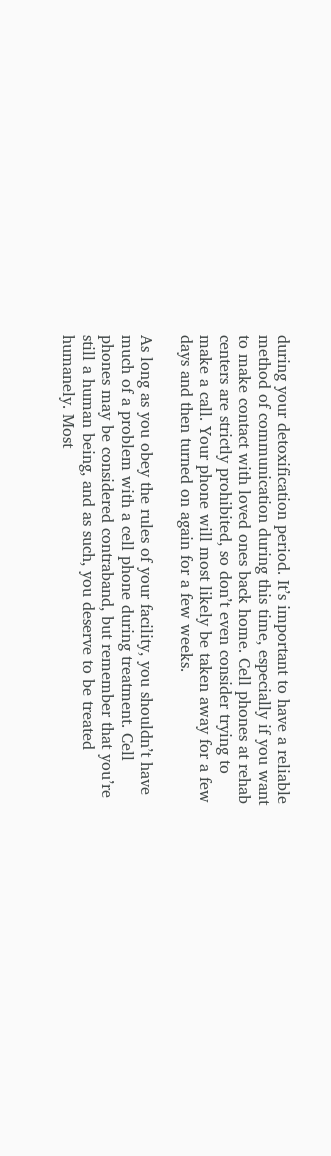during your detoxification period. It’s important to have a reliable method of communication during this time, especially if you want to make contact with loved ones back home. Cell phones at rehab centers are strictly prohibited, so don’t even consider trying to make a call. Your phone will most likely be taken away for a few days and then turned on again for a few weeks.

As long as you obey the rules of your facility, you shouldn’t have much of a problem with a cell phone during treatment. Cell phones may be considered contraband, but remember that you’re still a human being, and as such, you deserve to be treated humanely. Most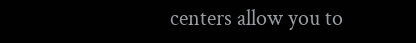centers allow you to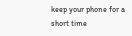keep your phone for a short time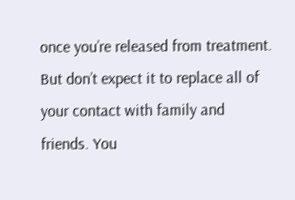once you’re released from treatment. But don’t expect it to replace all of your contact with family and friends. You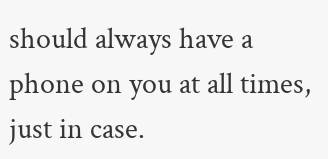should always have a phone on you at all times, just in case.